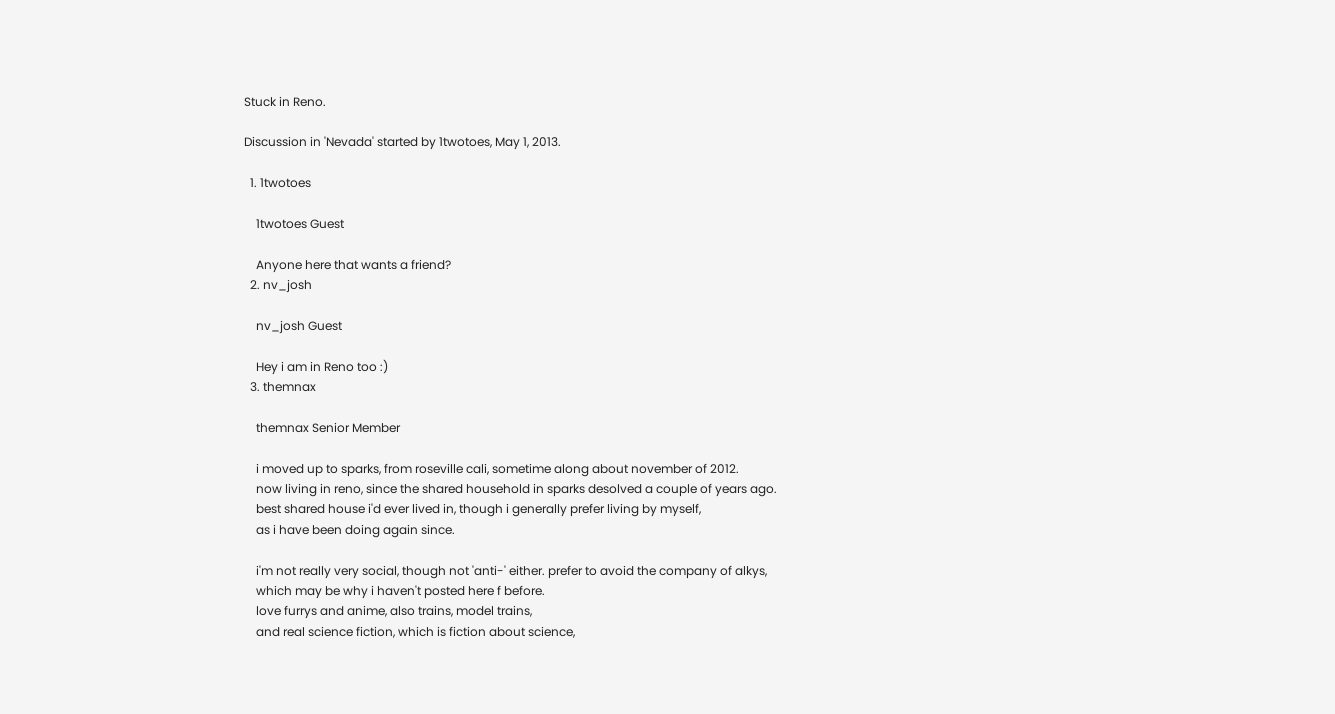Stuck in Reno.

Discussion in 'Nevada' started by 1twotoes, May 1, 2013.

  1. 1twotoes

    1twotoes Guest

    Anyone here that wants a friend?
  2. nv_josh

    nv_josh Guest

    Hey i am in Reno too :)
  3. themnax

    themnax Senior Member

    i moved up to sparks, from roseville cali, sometime along about november of 2012.
    now living in reno, since the shared household in sparks desolved a couple of years ago.
    best shared house i'd ever lived in, though i generally prefer living by myself,
    as i have been doing again since.

    i'm not really very social, though not 'anti-' either. prefer to avoid the company of alkys,
    which may be why i haven't posted here f before.
    love furrys and anime, also trains, model trains,
    and real science fiction, which is fiction about science,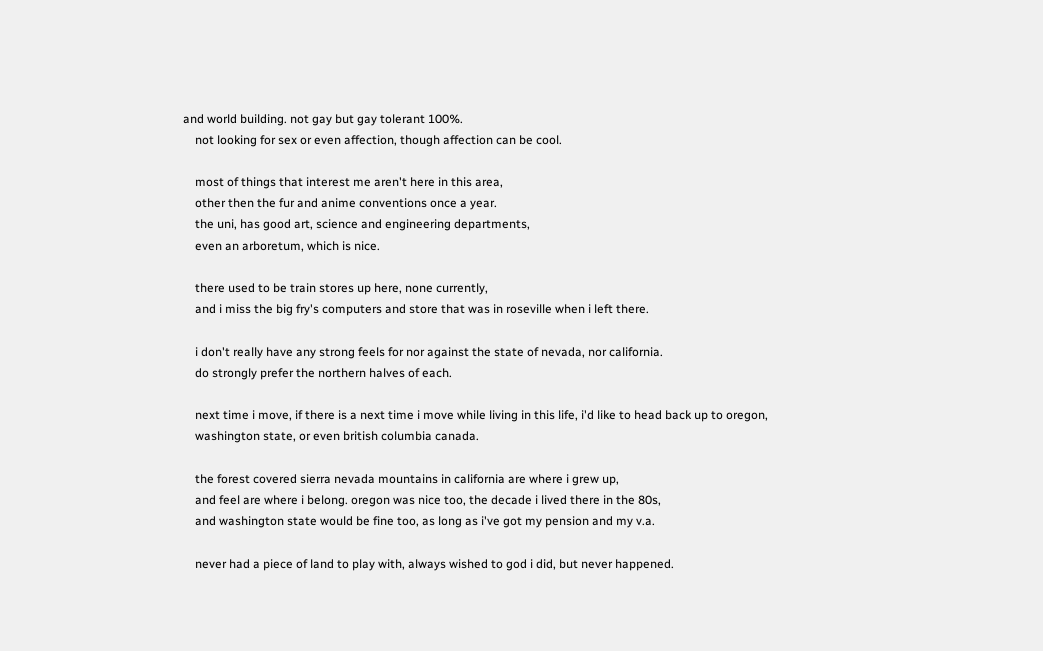and world building. not gay but gay tolerant 100%.
    not looking for sex or even affection, though affection can be cool.

    most of things that interest me aren't here in this area,
    other then the fur and anime conventions once a year.
    the uni, has good art, science and engineering departments,
    even an arboretum, which is nice.

    there used to be train stores up here, none currently,
    and i miss the big fry's computers and store that was in roseville when i left there.

    i don't really have any strong feels for nor against the state of nevada, nor california.
    do strongly prefer the northern halves of each.

    next time i move, if there is a next time i move while living in this life, i'd like to head back up to oregon,
    washington state, or even british columbia canada.

    the forest covered sierra nevada mountains in california are where i grew up,
    and feel are where i belong. oregon was nice too, the decade i lived there in the 80s,
    and washington state would be fine too, as long as i've got my pension and my v.a.

    never had a piece of land to play with, always wished to god i did, but never happened.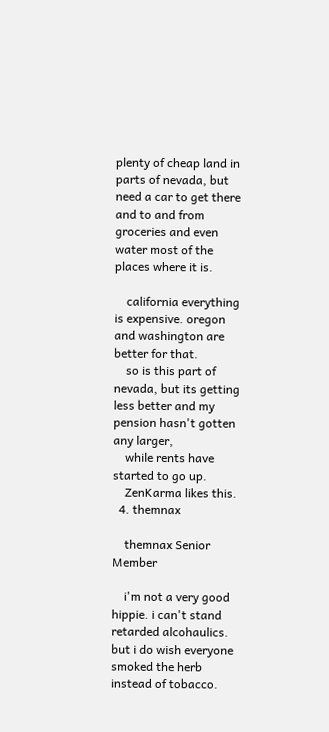plenty of cheap land in parts of nevada, but need a car to get there and to and from groceries and even water most of the places where it is.

    california everything is expensive. oregon and washington are better for that.
    so is this part of nevada, but its getting less better and my pension hasn't gotten any larger,
    while rents have started to go up.
    ZenKarma likes this.
  4. themnax

    themnax Senior Member

    i'm not a very good hippie. i can't stand retarded alcohaulics. but i do wish everyone smoked the herb instead of tobacco.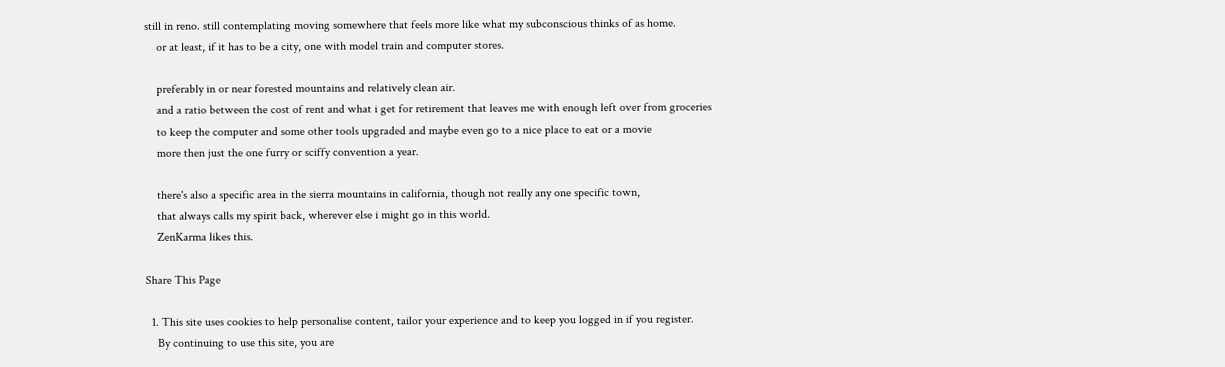still in reno. still contemplating moving somewhere that feels more like what my subconscious thinks of as home.
    or at least, if it has to be a city, one with model train and computer stores.

    preferably in or near forested mountains and relatively clean air.
    and a ratio between the cost of rent and what i get for retirement that leaves me with enough left over from groceries
    to keep the computer and some other tools upgraded and maybe even go to a nice place to eat or a movie
    more then just the one furry or sciffy convention a year.

    there's also a specific area in the sierra mountains in california, though not really any one specific town,
    that always calls my spirit back, wherever else i might go in this world.
    ZenKarma likes this.

Share This Page

  1. This site uses cookies to help personalise content, tailor your experience and to keep you logged in if you register.
    By continuing to use this site, you are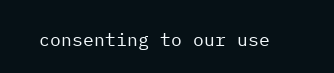consenting to our use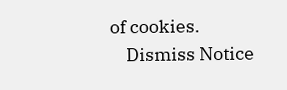of cookies.
    Dismiss Notice